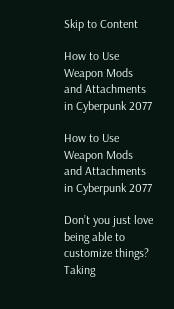Skip to Content

How to Use Weapon Mods and Attachments in Cyberpunk 2077

How to Use Weapon Mods and Attachments in Cyberpunk 2077

Don’t you just love being able to customize things? Taking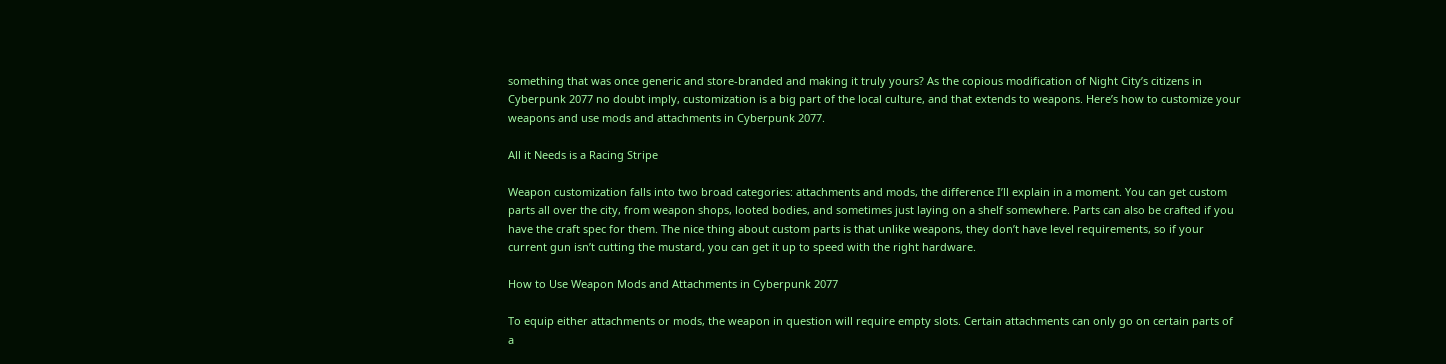something that was once generic and store-branded and making it truly yours? As the copious modification of Night City’s citizens in Cyberpunk 2077 no doubt imply, customization is a big part of the local culture, and that extends to weapons. Here’s how to customize your weapons and use mods and attachments in Cyberpunk 2077.

All it Needs is a Racing Stripe

Weapon customization falls into two broad categories: attachments and mods, the difference I’ll explain in a moment. You can get custom parts all over the city, from weapon shops, looted bodies, and sometimes just laying on a shelf somewhere. Parts can also be crafted if you have the craft spec for them. The nice thing about custom parts is that unlike weapons, they don’t have level requirements, so if your current gun isn’t cutting the mustard, you can get it up to speed with the right hardware.

How to Use Weapon Mods and Attachments in Cyberpunk 2077

To equip either attachments or mods, the weapon in question will require empty slots. Certain attachments can only go on certain parts of a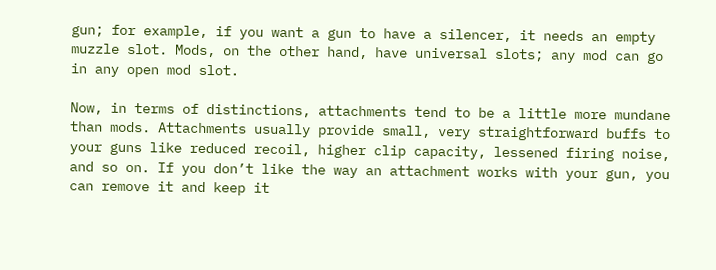gun; for example, if you want a gun to have a silencer, it needs an empty muzzle slot. Mods, on the other hand, have universal slots; any mod can go in any open mod slot.

Now, in terms of distinctions, attachments tend to be a little more mundane than mods. Attachments usually provide small, very straightforward buffs to your guns like reduced recoil, higher clip capacity, lessened firing noise, and so on. If you don’t like the way an attachment works with your gun, you can remove it and keep it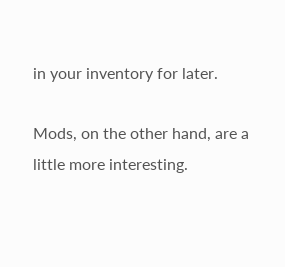in your inventory for later.

Mods, on the other hand, are a little more interesting.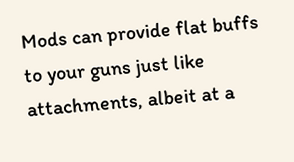Mods can provide flat buffs to your guns just like attachments, albeit at a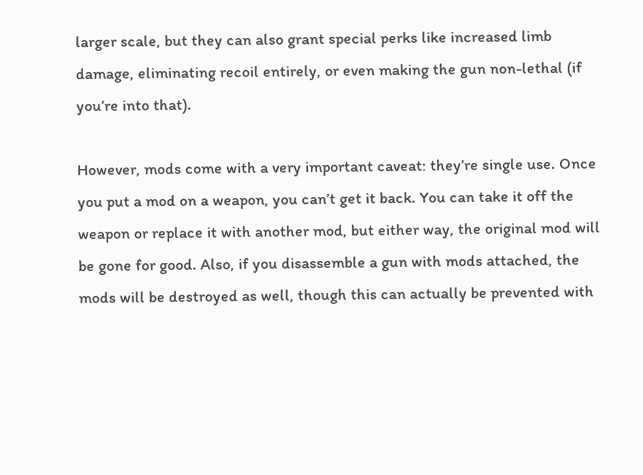larger scale, but they can also grant special perks like increased limb damage, eliminating recoil entirely, or even making the gun non-lethal (if you’re into that).

However, mods come with a very important caveat: they’re single use. Once you put a mod on a weapon, you can’t get it back. You can take it off the weapon or replace it with another mod, but either way, the original mod will be gone for good. Also, if you disassemble a gun with mods attached, the mods will be destroyed as well, though this can actually be prevented with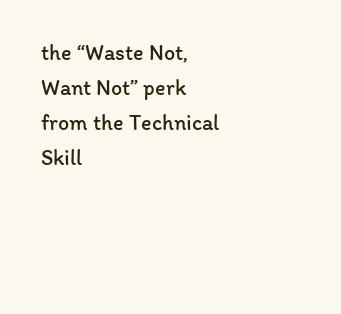the “Waste Not, Want Not” perk from the Technical Skill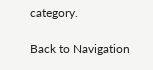category.

Back to Navigation